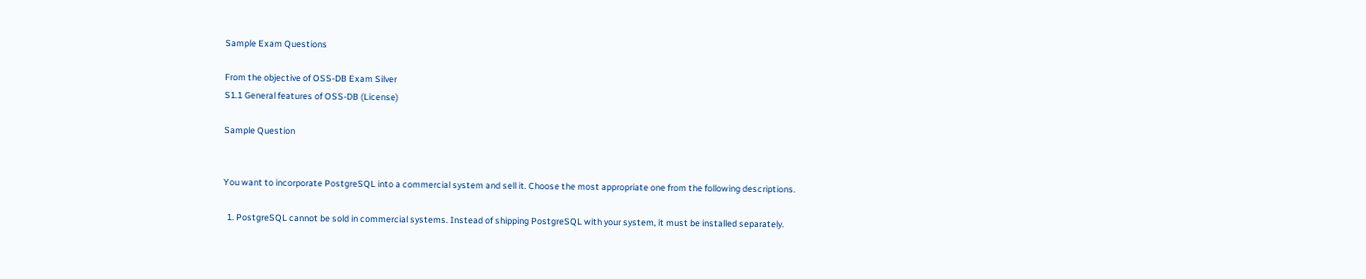Sample Exam Questions

From the objective of OSS-DB Exam Silver
S1.1 General features of OSS-DB (License)

Sample Question


You want to incorporate PostgreSQL into a commercial system and sell it. Choose the most appropriate one from the following descriptions.

  1. PostgreSQL cannot be sold in commercial systems. Instead of shipping PostgreSQL with your system, it must be installed separately.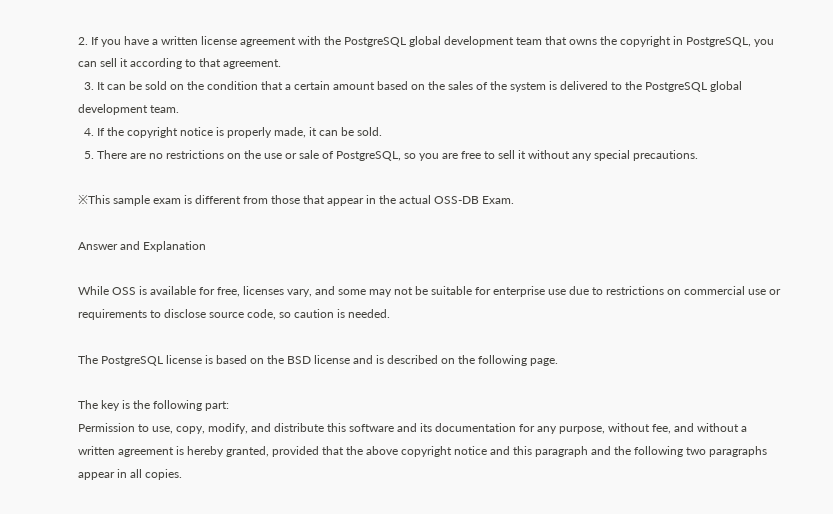2. If you have a written license agreement with the PostgreSQL global development team that owns the copyright in PostgreSQL, you can sell it according to that agreement.
  3. It can be sold on the condition that a certain amount based on the sales of the system is delivered to the PostgreSQL global development team.
  4. If the copyright notice is properly made, it can be sold.
  5. There are no restrictions on the use or sale of PostgreSQL, so you are free to sell it without any special precautions.

※This sample exam is different from those that appear in the actual OSS-DB Exam.

Answer and Explanation

While OSS is available for free, licenses vary, and some may not be suitable for enterprise use due to restrictions on commercial use or requirements to disclose source code, so caution is needed.

The PostgreSQL license is based on the BSD license and is described on the following page.

The key is the following part:
Permission to use, copy, modify, and distribute this software and its documentation for any purpose, without fee, and without a written agreement is hereby granted, provided that the above copyright notice and this paragraph and the following two paragraphs appear in all copies.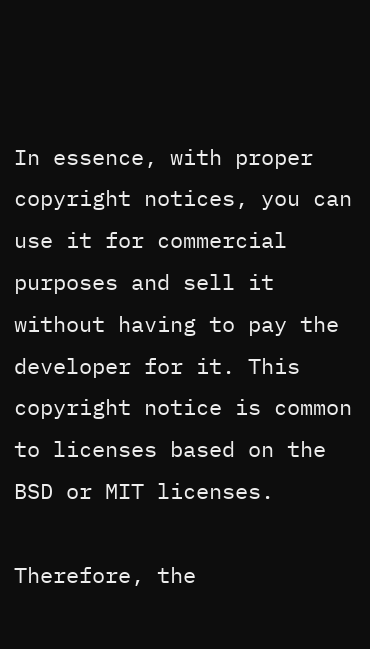In essence, with proper copyright notices, you can use it for commercial purposes and sell it without having to pay the developer for it. This copyright notice is common to licenses based on the BSD or MIT licenses.

Therefore, the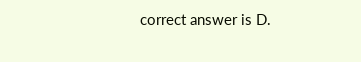correct answer is D.